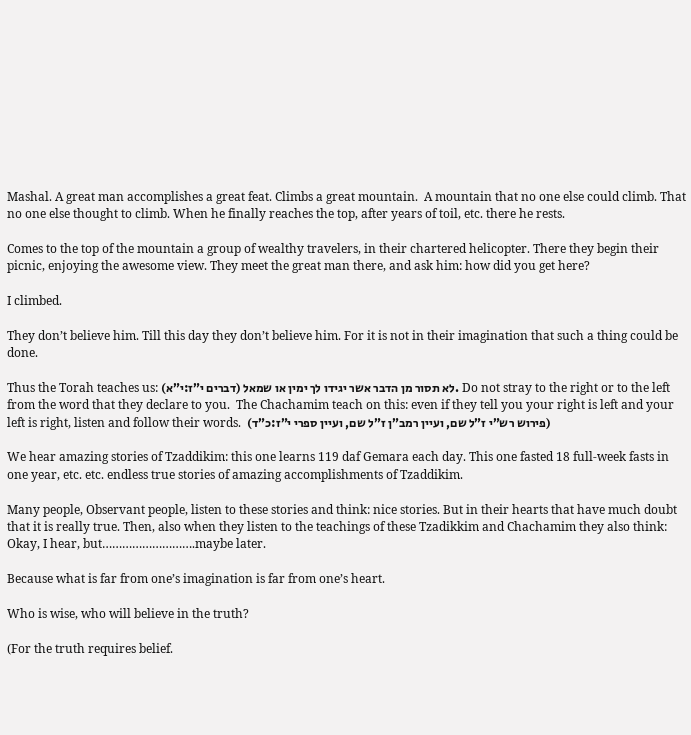Mashal. A great man accomplishes a great feat. Climbs a great mountain.  A mountain that no one else could climb. That no one else thought to climb. When he finally reaches the top, after years of toil, etc. there he rests.

Comes to the top of the mountain a group of wealthy travelers, in their chartered helicopter. There they begin their picnic, enjoying the awesome view. They meet the great man there, and ask him: how did you get here?

I climbed.

They don’t believe him. Till this day they don’t believe him. For it is not in their imagination that such a thing could be done.

Thus the Torah teaches us: לא תסור מן הדבר אשר יגידו לך ימין או שמאל (דברים י”ז:י”א). Do not stray to the right or to the left from the word that they declare to you.  The Chachamim teach on this: even if they tell you your right is left and your left is right, listen and follow their words.  (פירוש רש”י ז”ל שם, ועיין רמב”ן ז”ל שם, ועיין ספרי י”ז:כ”ד)

We hear amazing stories of Tzaddikim: this one learns 119 daf Gemara each day. This one fasted 18 full-week fasts in one year, etc. etc. endless true stories of amazing accomplishments of Tzaddikim.

Many people, Observant people, listen to these stories and think: nice stories. But in their hearts that have much doubt that it is really true. Then, also when they listen to the teachings of these Tzadikkim and Chachamim they also think: Okay, I hear, but……………………….maybe later.

Because what is far from one’s imagination is far from one’s heart.

Who is wise, who will believe in the truth?

(For the truth requires belief.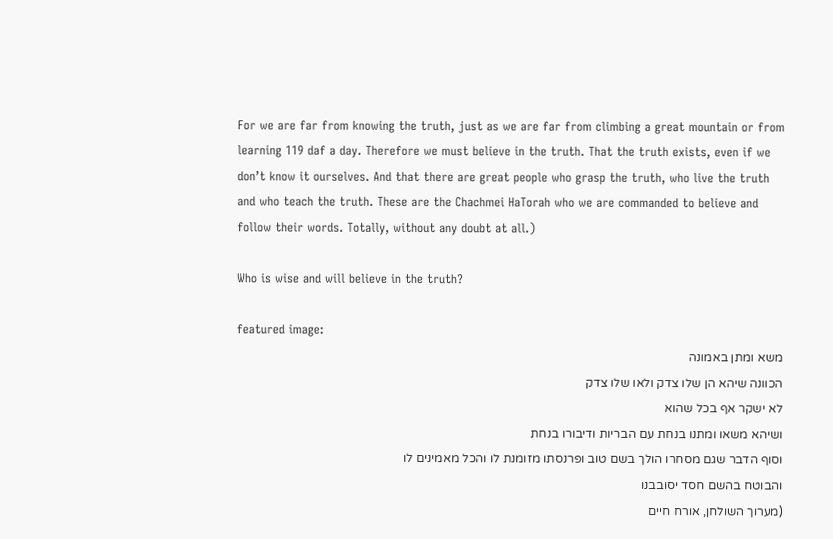For we are far from knowing the truth, just as we are far from climbing a great mountain or from learning 119 daf a day. Therefore we must believe in the truth. That the truth exists, even if we don’t know it ourselves. And that there are great people who grasp the truth, who live the truth and who teach the truth. These are the Chachmei HaTorah who we are commanded to believe and follow their words. Totally, without any doubt at all.)

Who is wise and will believe in the truth?

featured image:
משא ומתן באמונה
הכוונה שיהא הן שלו צדק ולאו שלו צדק
לא ישקר אף בכל שהוא
ושיהא משאו ומתנו בנחת עם הבריות ודיבורו בנחת
וסוף הדבר שגם מסחרו הולך בשם טוב ופרנסתו מזומנת לו והכל מאמינים לו
והבוטח בהשם חסד יסובבנו
(מערוך השולחן, אורח חיים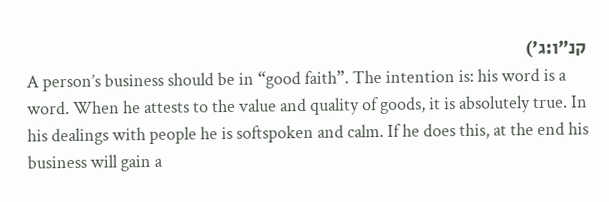קנ”ו:ג’)
A person’s business should be in “good faith”. The intention is: his word is a word. When he attests to the value and quality of goods, it is absolutely true. In his dealings with people he is softspoken and calm. If he does this, at the end his business will gain a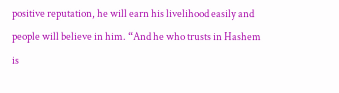positive reputation, he will earn his livelihood easily and people will believe in him. “And he who trusts in Hashem is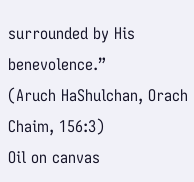surrounded by His benevolence.”
(Aruch HaShulchan, Orach Chaim, 156:3)
Oil on canvas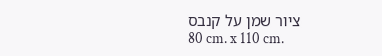ציור שמן על קנבס
80 cm. x 110 cm.